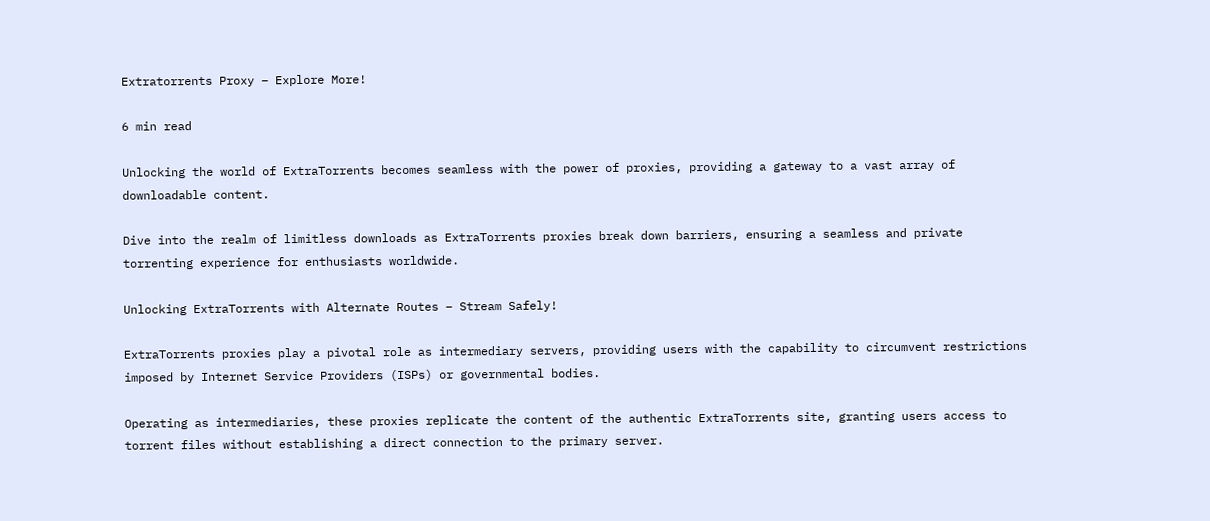Extratorrents Proxy – Explore More!

6 min read

Unlocking the world of ExtraTorrents becomes seamless with the power of proxies, providing a gateway to a vast array of downloadable content.

Dive into the realm of limitless downloads as ExtraTorrents proxies break down barriers, ensuring a seamless and private torrenting experience for enthusiasts worldwide.

Unlocking ExtraTorrents with Alternate Routes – Stream Safely!

ExtraTorrents proxies play a pivotal role as intermediary servers, providing users with the capability to circumvent restrictions imposed by Internet Service Providers (ISPs) or governmental bodies.

Operating as intermediaries, these proxies replicate the content of the authentic ExtraTorrents site, granting users access to torrent files without establishing a direct connection to the primary server.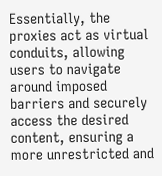Essentially, the proxies act as virtual conduits, allowing users to navigate around imposed barriers and securely access the desired content, ensuring a more unrestricted and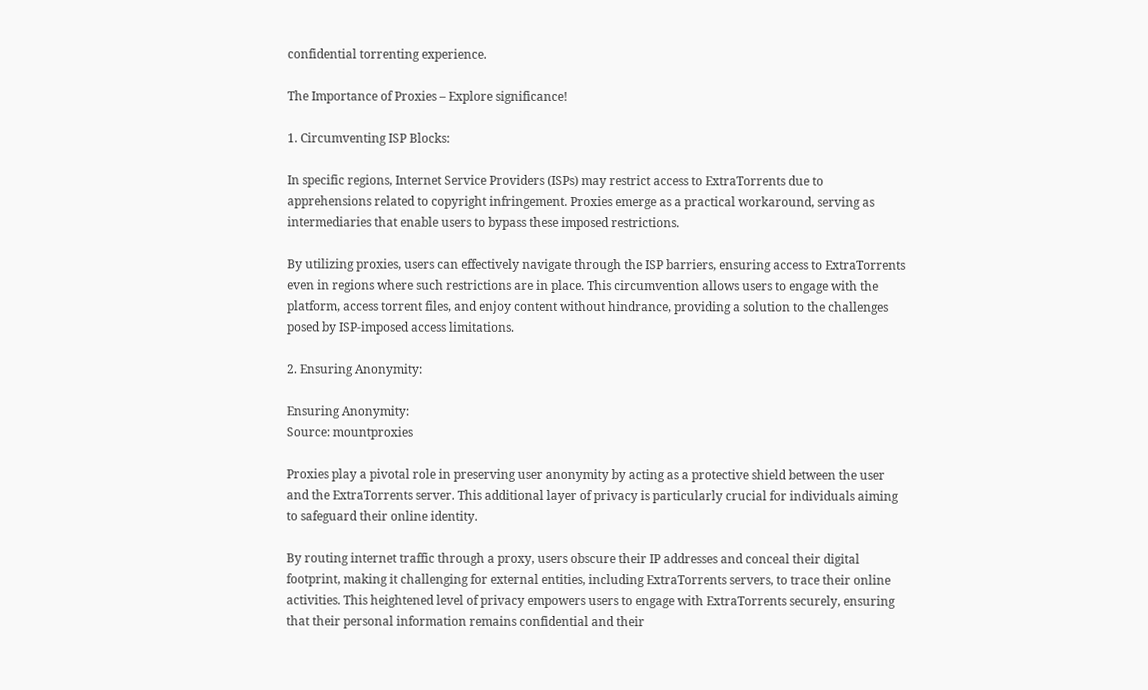confidential torrenting experience.

The Importance of Proxies – Explore significance!

1. Circumventing ISP Blocks:

In specific regions, Internet Service Providers (ISPs) may restrict access to ExtraTorrents due to apprehensions related to copyright infringement. Proxies emerge as a practical workaround, serving as intermediaries that enable users to bypass these imposed restrictions.

By utilizing proxies, users can effectively navigate through the ISP barriers, ensuring access to ExtraTorrents even in regions where such restrictions are in place. This circumvention allows users to engage with the platform, access torrent files, and enjoy content without hindrance, providing a solution to the challenges posed by ISP-imposed access limitations.

2. Ensuring Anonymity:

Ensuring Anonymity:
Source: mountproxies

Proxies play a pivotal role in preserving user anonymity by acting as a protective shield between the user and the ExtraTorrents server. This additional layer of privacy is particularly crucial for individuals aiming to safeguard their online identity.

By routing internet traffic through a proxy, users obscure their IP addresses and conceal their digital footprint, making it challenging for external entities, including ExtraTorrents servers, to trace their online activities. This heightened level of privacy empowers users to engage with ExtraTorrents securely, ensuring that their personal information remains confidential and their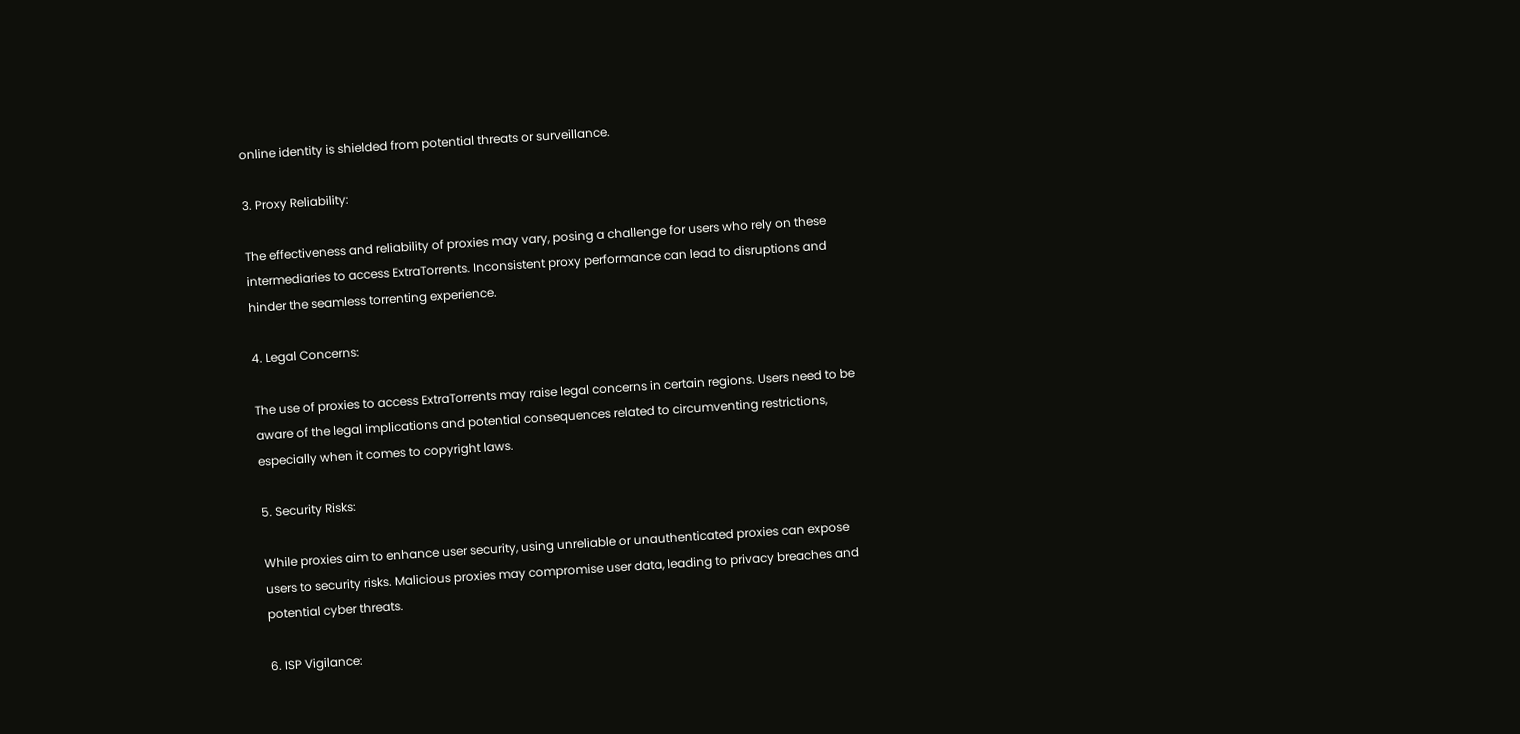online identity is shielded from potential threats or surveillance.

3. Proxy Reliability:

The effectiveness and reliability of proxies may vary, posing a challenge for users who rely on these intermediaries to access ExtraTorrents. Inconsistent proxy performance can lead to disruptions and hinder the seamless torrenting experience.

4. Legal Concerns:

The use of proxies to access ExtraTorrents may raise legal concerns in certain regions. Users need to be aware of the legal implications and potential consequences related to circumventing restrictions, especially when it comes to copyright laws.

5. Security Risks:

While proxies aim to enhance user security, using unreliable or unauthenticated proxies can expose users to security risks. Malicious proxies may compromise user data, leading to privacy breaches and potential cyber threats.

6. ISP Vigilance: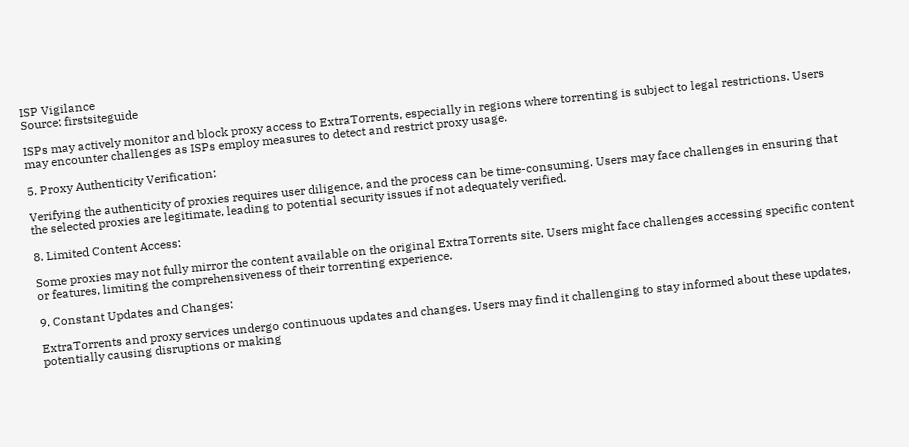ISP Vigilance
Source: firstsiteguide

ISPs may actively monitor and block proxy access to ExtraTorrents, especially in regions where torrenting is subject to legal restrictions. Users may encounter challenges as ISPs employ measures to detect and restrict proxy usage.

5. Proxy Authenticity Verification:

Verifying the authenticity of proxies requires user diligence, and the process can be time-consuming. Users may face challenges in ensuring that the selected proxies are legitimate, leading to potential security issues if not adequately verified.

8. Limited Content Access:

Some proxies may not fully mirror the content available on the original ExtraTorrents site. Users might face challenges accessing specific content or features, limiting the comprehensiveness of their torrenting experience.

9. Constant Updates and Changes:

ExtraTorrents and proxy services undergo continuous updates and changes. Users may find it challenging to stay informed about these updates, potentially causing disruptions or making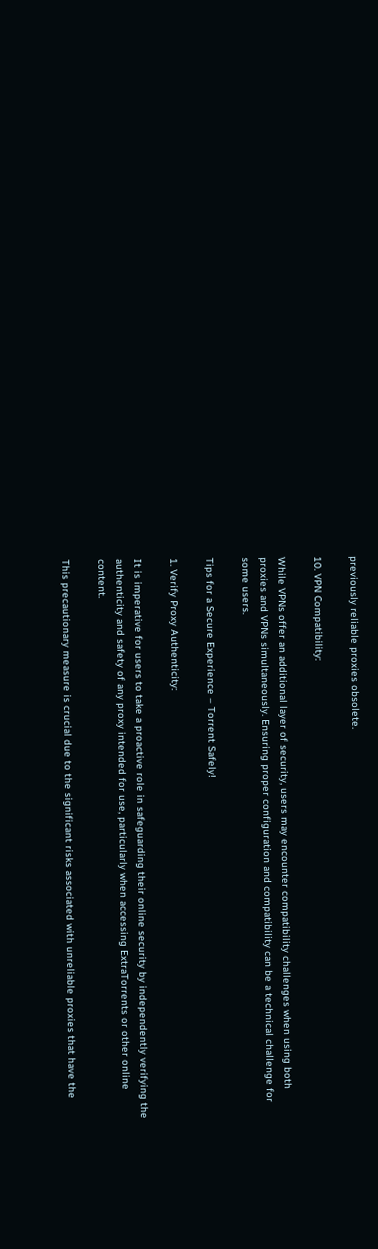previously reliable proxies obsolete.

10. VPN Compatibility:

While VPNs offer an additional layer of security, users may encounter compatibility challenges when using both proxies and VPNs simultaneously. Ensuring proper configuration and compatibility can be a technical challenge for some users.

Tips for a Secure Experience – Torrent Safely!

1. Verify Proxy Authenticity:

It is imperative for users to take a proactive role in safeguarding their online security by independently verifying the authenticity and safety of any proxy intended for use, particularly when accessing ExtraTorrents or other online content.

This precautionary measure is crucial due to the significant risks associated with unreliable proxies that have the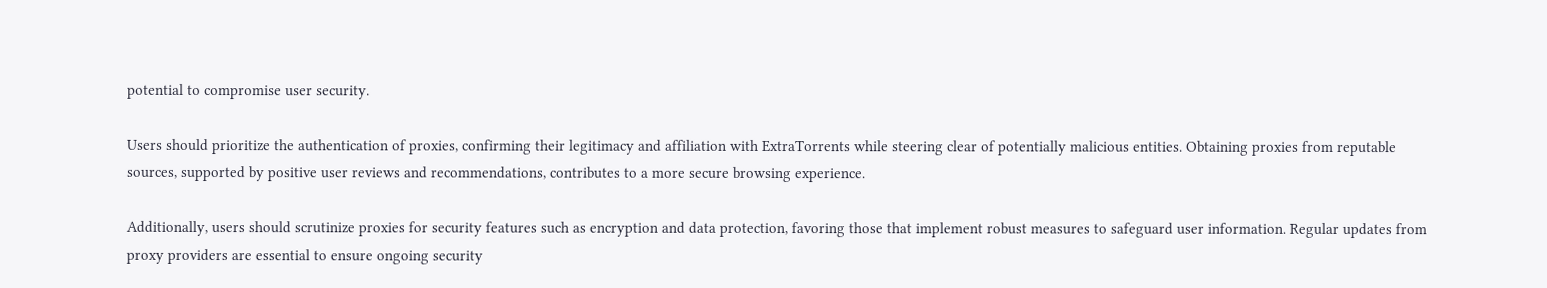potential to compromise user security.

Users should prioritize the authentication of proxies, confirming their legitimacy and affiliation with ExtraTorrents while steering clear of potentially malicious entities. Obtaining proxies from reputable sources, supported by positive user reviews and recommendations, contributes to a more secure browsing experience.

Additionally, users should scrutinize proxies for security features such as encryption and data protection, favoring those that implement robust measures to safeguard user information. Regular updates from proxy providers are essential to ensure ongoing security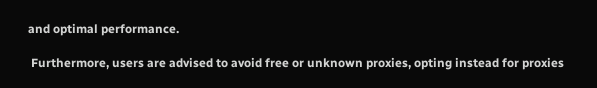and optimal performance.

 Furthermore, users are advised to avoid free or unknown proxies, opting instead for proxies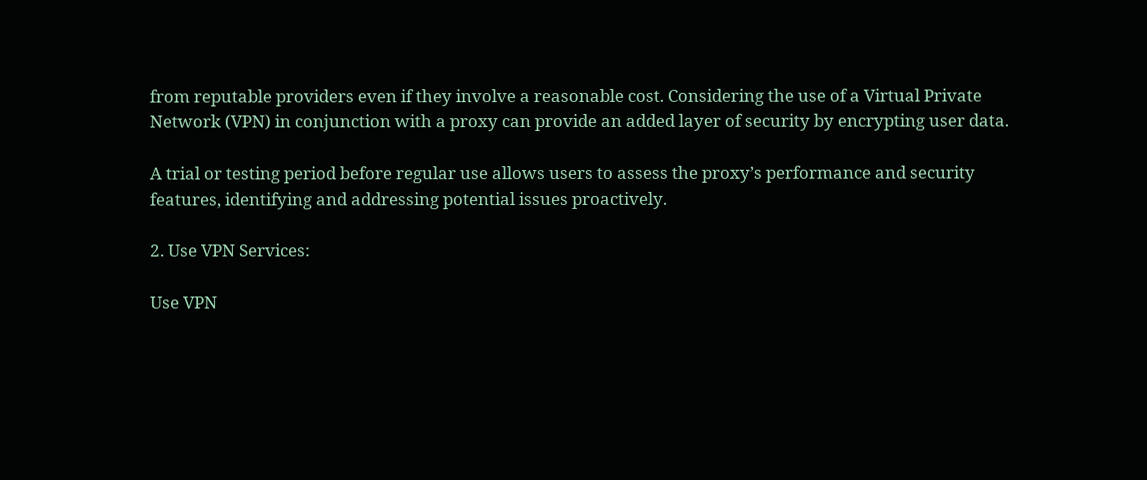from reputable providers even if they involve a reasonable cost. Considering the use of a Virtual Private Network (VPN) in conjunction with a proxy can provide an added layer of security by encrypting user data.

A trial or testing period before regular use allows users to assess the proxy’s performance and security features, identifying and addressing potential issues proactively.

2. Use VPN Services:

Use VPN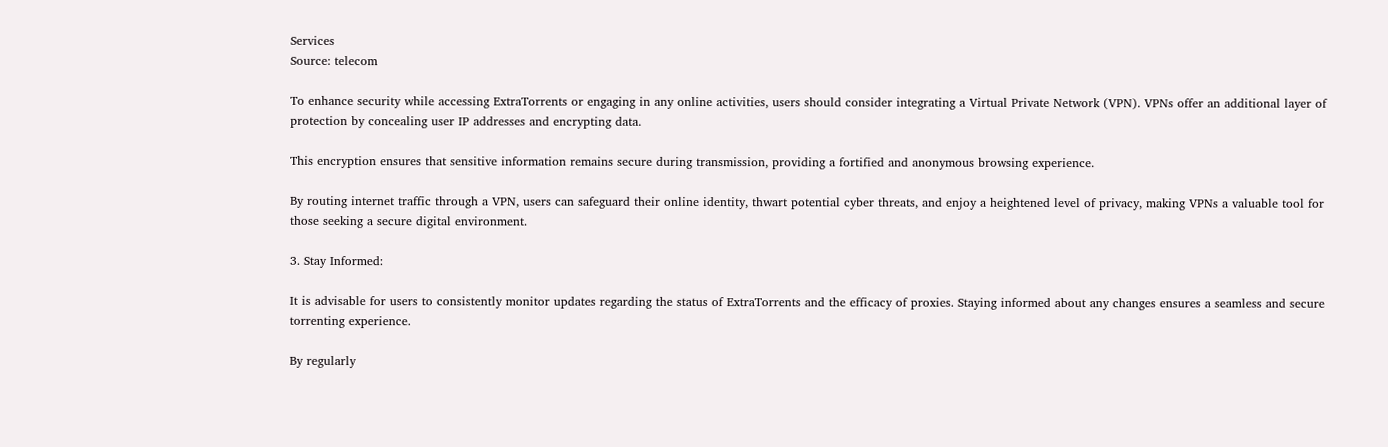Services
Source: telecom

To enhance security while accessing ExtraTorrents or engaging in any online activities, users should consider integrating a Virtual Private Network (VPN). VPNs offer an additional layer of protection by concealing user IP addresses and encrypting data.

This encryption ensures that sensitive information remains secure during transmission, providing a fortified and anonymous browsing experience.

By routing internet traffic through a VPN, users can safeguard their online identity, thwart potential cyber threats, and enjoy a heightened level of privacy, making VPNs a valuable tool for those seeking a secure digital environment.

3. Stay Informed:

It is advisable for users to consistently monitor updates regarding the status of ExtraTorrents and the efficacy of proxies. Staying informed about any changes ensures a seamless and secure torrenting experience.

By regularly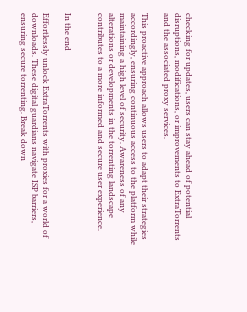checking for updates, users can stay ahead of potential disruptions, modifications, or improvements to ExtraTorrents and the associated proxy services.

This proactive approach allows users to adapt their strategies accordingly, ensuring continuous access to the platform while maintaining a high level of security. Awareness of any alterations or developments in the torrenting landscape contributes to a more informed and secure user experience.


In the end

Effortlessly unlock ExtraTorrents with proxies for a world of downloads. These digital guardians navigate ISP barriers, ensuring secure torrenting. Break down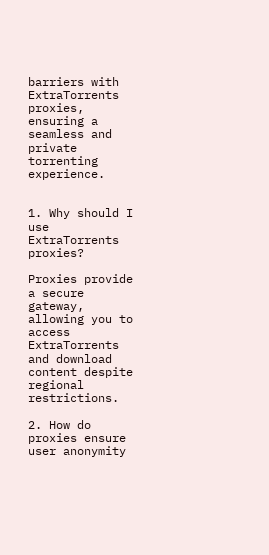barriers with ExtraTorrents proxies, ensuring a seamless and private torrenting experience.


1. Why should I use ExtraTorrents proxies?

Proxies provide a secure gateway, allowing you to access ExtraTorrents and download content despite regional restrictions.

2. How do proxies ensure user anonymity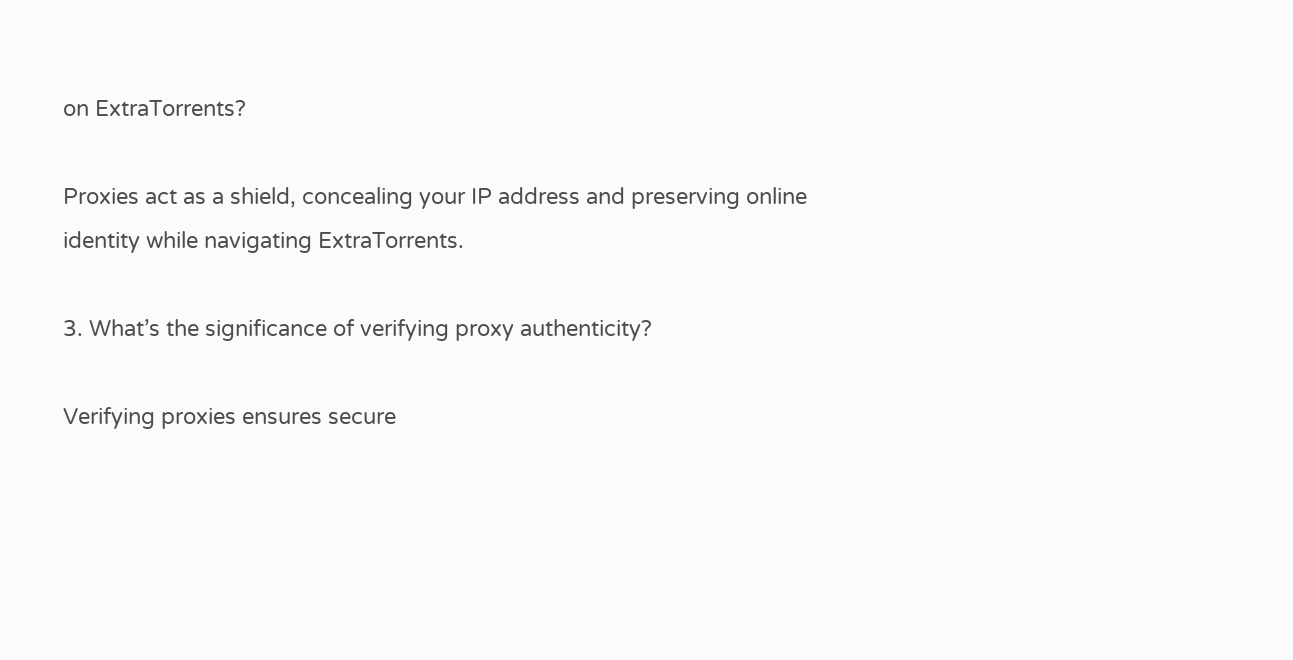on ExtraTorrents?

Proxies act as a shield, concealing your IP address and preserving online identity while navigating ExtraTorrents.

3. What’s the significance of verifying proxy authenticity?

Verifying proxies ensures secure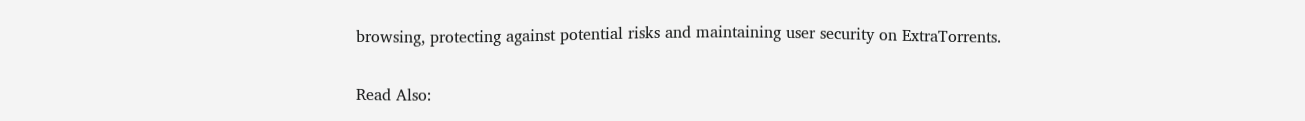browsing, protecting against potential risks and maintaining user security on ExtraTorrents.

Read Also: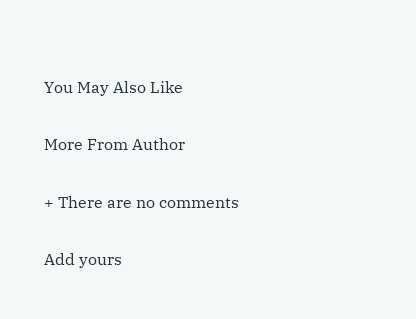You May Also Like

More From Author

+ There are no comments

Add yours